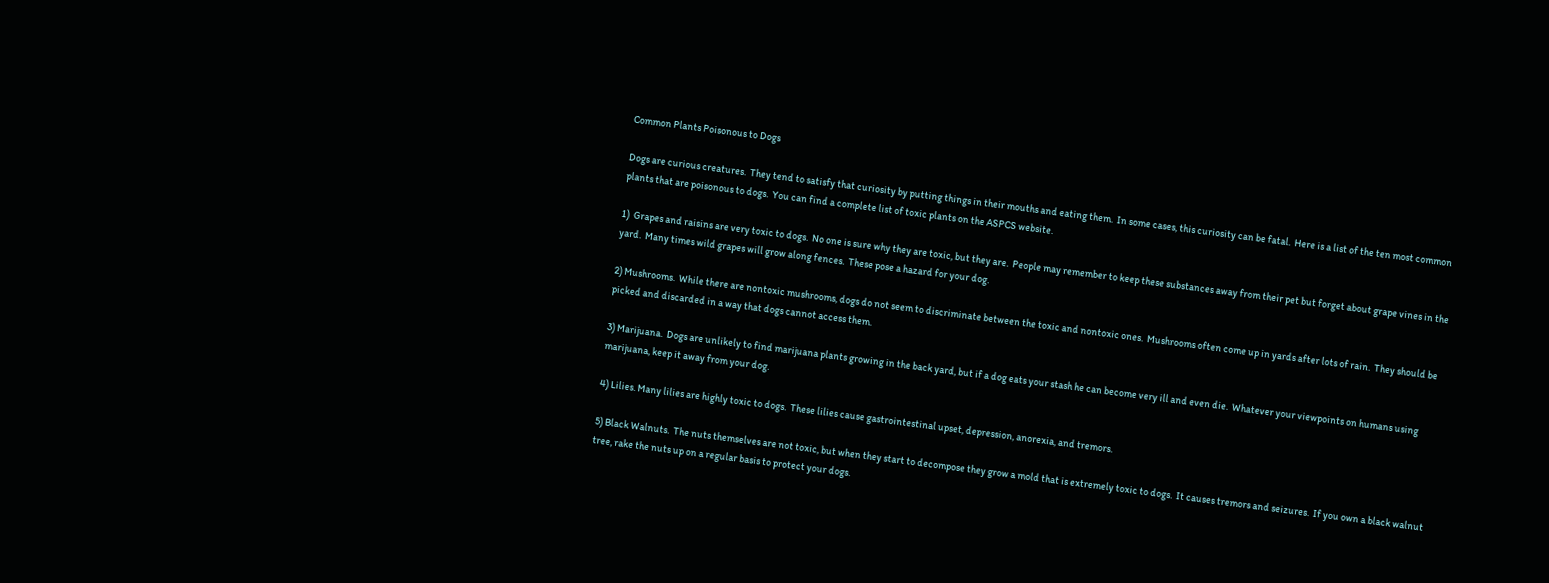Common Plants Poisonous to Dogs

Dogs are curious creatures.  They tend to satisfy that curiosity by putting things in their mouths and eating them.  In some cases, this curiosity can be fatal.  Here is a list of the ten most common plants that are poisonous to dogs.  You can find a complete list of toxic plants on the ASPCS website.

1)  Grapes and raisins are very toxic to dogs.  No one is sure why they are toxic, but they are.  People may remember to keep these substances away from their pet but forget about grape vines in the yard.  Many times wild grapes will grow along fences.  These pose a hazard for your dog.

2) Mushrooms.  While there are nontoxic mushrooms, dogs do not seem to discriminate between the toxic and nontoxic ones.  Mushrooms often come up in yards after lots of rain.  They should be picked and discarded in a way that dogs cannot access them.

3) Marijuana.  Dogs are unlikely to find marijuana plants growing in the back yard, but if a dog eats your stash he can become very ill and even die.  Whatever your viewpoints on humans using marijuana, keep it away from your dog.

4) Lilies. Many lilies are highly toxic to dogs.  These lilies cause gastrointestinal upset, depression, anorexia, and tremors.

5) Black Walnuts.  The nuts themselves are not toxic, but when they start to decompose they grow a mold that is extremely toxic to dogs.  It causes tremors and seizures.  If you own a black walnut tree, rake the nuts up on a regular basis to protect your dogs.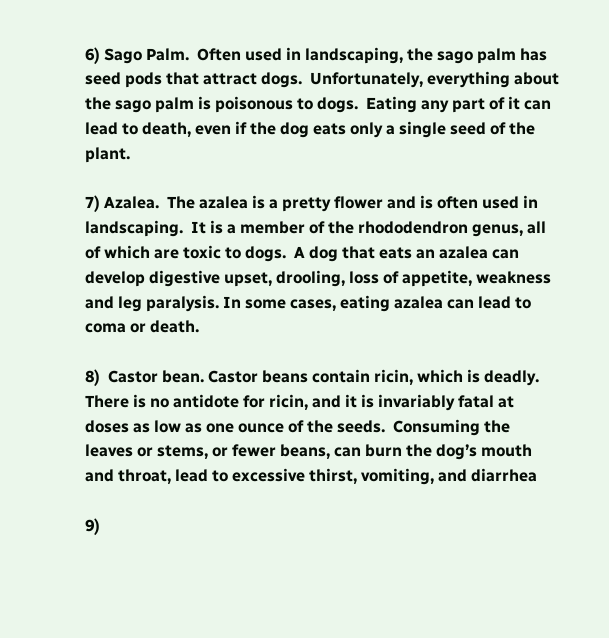6) Sago Palm.  Often used in landscaping, the sago palm has seed pods that attract dogs.  Unfortunately, everything about the sago palm is poisonous to dogs.  Eating any part of it can lead to death, even if the dog eats only a single seed of the plant.

7) Azalea.  The azalea is a pretty flower and is often used in landscaping.  It is a member of the rhododendron genus, all of which are toxic to dogs.  A dog that eats an azalea can develop digestive upset, drooling, loss of appetite, weakness and leg paralysis. In some cases, eating azalea can lead to coma or death.

8)  Castor bean. Castor beans contain ricin, which is deadly.  There is no antidote for ricin, and it is invariably fatal at doses as low as one ounce of the seeds.  Consuming the leaves or stems, or fewer beans, can burn the dog’s mouth and throat, lead to excessive thirst, vomiting, and diarrhea

9)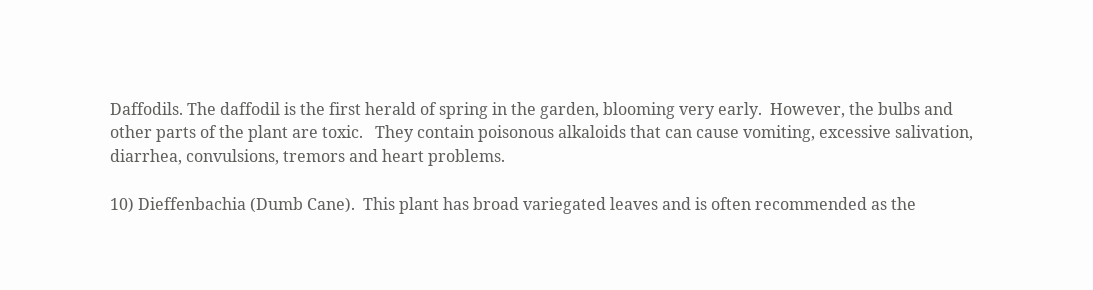Daffodils. The daffodil is the first herald of spring in the garden, blooming very early.  However, the bulbs and other parts of the plant are toxic.   They contain poisonous alkaloids that can cause vomiting, excessive salivation, diarrhea, convulsions, tremors and heart problems.

10) Dieffenbachia (Dumb Cane).  This plant has broad variegated leaves and is often recommended as the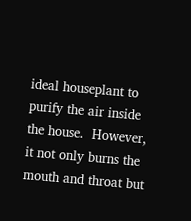ideal houseplant to purify the air inside the house.  However, it not only burns the mouth and throat but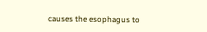causes the esophagus to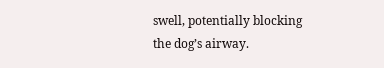swell, potentially blocking the dog’s airway.